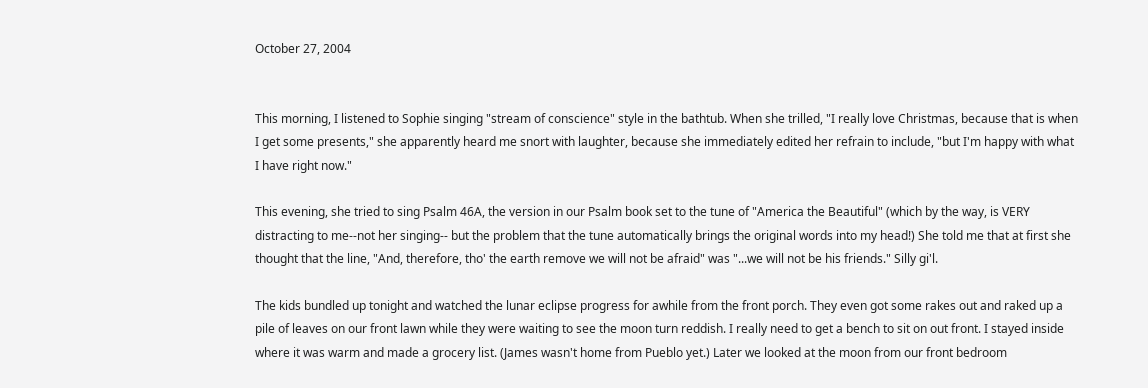October 27, 2004


This morning, I listened to Sophie singing "stream of conscience" style in the bathtub. When she trilled, "I really love Christmas, because that is when I get some presents," she apparently heard me snort with laughter, because she immediately edited her refrain to include, "but I'm happy with what I have right now."

This evening, she tried to sing Psalm 46A, the version in our Psalm book set to the tune of "America the Beautiful" (which by the way, is VERY distracting to me--not her singing-- but the problem that the tune automatically brings the original words into my head!) She told me that at first she thought that the line, "And, therefore, tho' the earth remove we will not be afraid" was "...we will not be his friends." Silly gi'l.

The kids bundled up tonight and watched the lunar eclipse progress for awhile from the front porch. They even got some rakes out and raked up a pile of leaves on our front lawn while they were waiting to see the moon turn reddish. I really need to get a bench to sit on out front. I stayed inside where it was warm and made a grocery list. (James wasn't home from Pueblo yet.) Later we looked at the moon from our front bedroom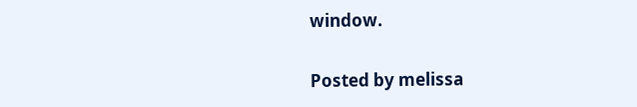window.

Posted by melissa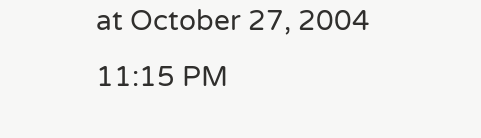at October 27, 2004 11:15 PM